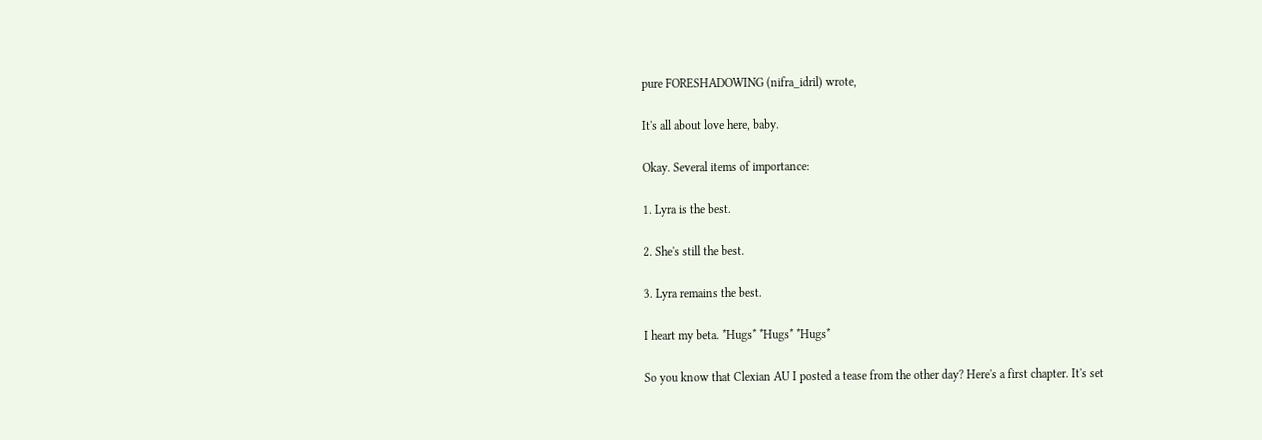pure FORESHADOWING (nifra_idril) wrote,

It's all about love here, baby.

Okay. Several items of importance:

1. Lyra is the best.

2. She's still the best.

3. Lyra remains the best.

I heart my beta. *Hugs* *Hugs* *Hugs*

So you know that Clexian AU I posted a tease from the other day? Here's a first chapter. It's set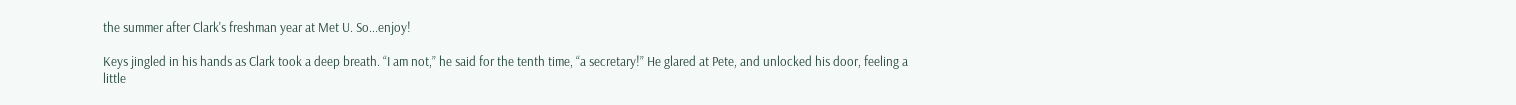the summer after Clark's freshman year at Met U. So...enjoy!

Keys jingled in his hands as Clark took a deep breath. “I am not,” he said for the tenth time, “a secretary!” He glared at Pete, and unlocked his door, feeling a little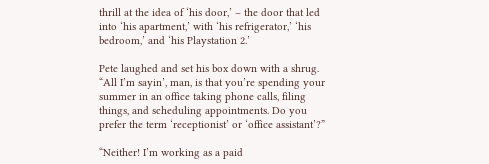thrill at the idea of ‘his door,’ – the door that led into ‘his apartment,’ with ‘his refrigerator,’ ‘his bedroom,’ and ‘his Playstation 2.’

Pete laughed and set his box down with a shrug. “All I’m sayin’, man, is that you’re spending your summer in an office taking phone calls, filing things, and scheduling appointments. Do you prefer the term ‘receptionist’ or ‘office assistant’?”

“Neither! I’m working as a paid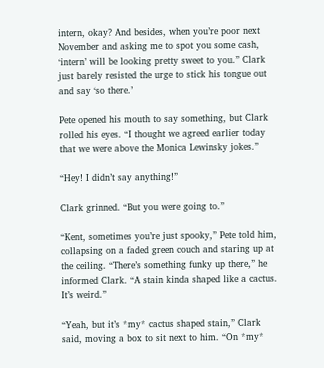intern, okay? And besides, when you’re poor next November and asking me to spot you some cash, ‘intern’ will be looking pretty sweet to you.” Clark just barely resisted the urge to stick his tongue out and say ‘so there.’

Pete opened his mouth to say something, but Clark rolled his eyes. “I thought we agreed earlier today that we were above the Monica Lewinsky jokes.”

“Hey! I didn’t say anything!”

Clark grinned. “But you were going to.”

“Kent, sometimes you’re just spooky,” Pete told him, collapsing on a faded green couch and staring up at the ceiling. “There’s something funky up there,” he informed Clark. “A stain kinda shaped like a cactus. It’s weird.”

“Yeah, but it’s *my* cactus shaped stain,” Clark said, moving a box to sit next to him. “On *my*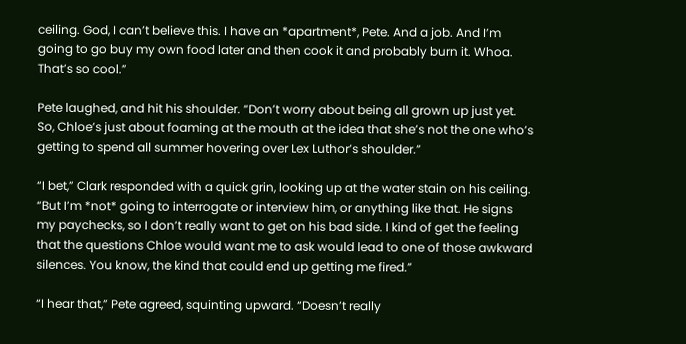ceiling. God, I can’t believe this. I have an *apartment*, Pete. And a job. And I’m going to go buy my own food later and then cook it and probably burn it. Whoa. That’s so cool.”

Pete laughed, and hit his shoulder. “Don’t worry about being all grown up just yet. So, Chloe’s just about foaming at the mouth at the idea that she’s not the one who’s getting to spend all summer hovering over Lex Luthor’s shoulder.”

“I bet,” Clark responded with a quick grin, looking up at the water stain on his ceiling. “But I’m *not* going to interrogate or interview him, or anything like that. He signs my paychecks, so I don’t really want to get on his bad side. I kind of get the feeling that the questions Chloe would want me to ask would lead to one of those awkward silences. You know, the kind that could end up getting me fired.”

“I hear that,” Pete agreed, squinting upward. “Doesn’t really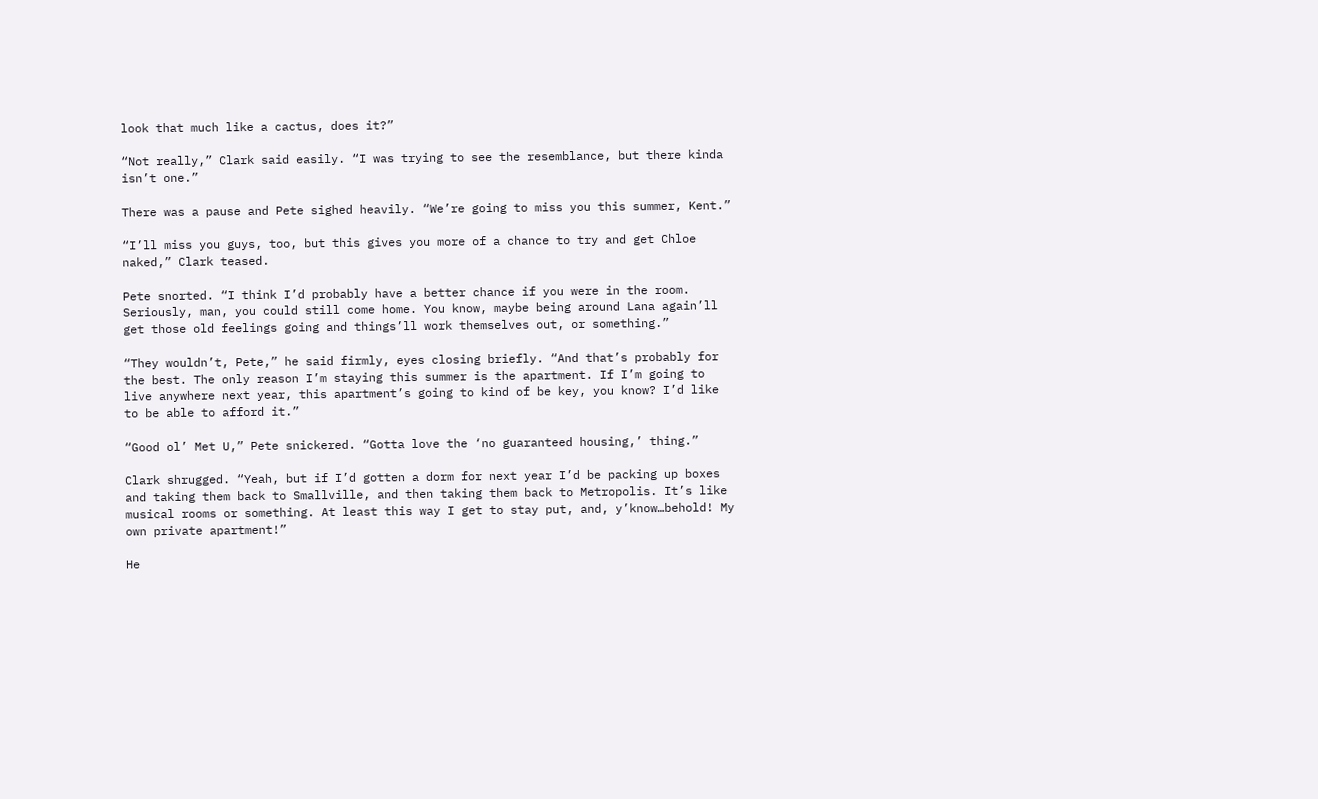look that much like a cactus, does it?”

“Not really,” Clark said easily. “I was trying to see the resemblance, but there kinda isn’t one.”

There was a pause and Pete sighed heavily. “We’re going to miss you this summer, Kent.”

“I’ll miss you guys, too, but this gives you more of a chance to try and get Chloe naked,” Clark teased.

Pete snorted. “I think I’d probably have a better chance if you were in the room. Seriously, man, you could still come home. You know, maybe being around Lana again’ll get those old feelings going and things’ll work themselves out, or something.”

“They wouldn’t, Pete,” he said firmly, eyes closing briefly. “And that’s probably for the best. The only reason I’m staying this summer is the apartment. If I’m going to live anywhere next year, this apartment’s going to kind of be key, you know? I’d like to be able to afford it.”

“Good ol’ Met U,” Pete snickered. “Gotta love the ‘no guaranteed housing,’ thing.”

Clark shrugged. “Yeah, but if I’d gotten a dorm for next year I’d be packing up boxes and taking them back to Smallville, and then taking them back to Metropolis. It’s like musical rooms or something. At least this way I get to stay put, and, y’know…behold! My own private apartment!”

He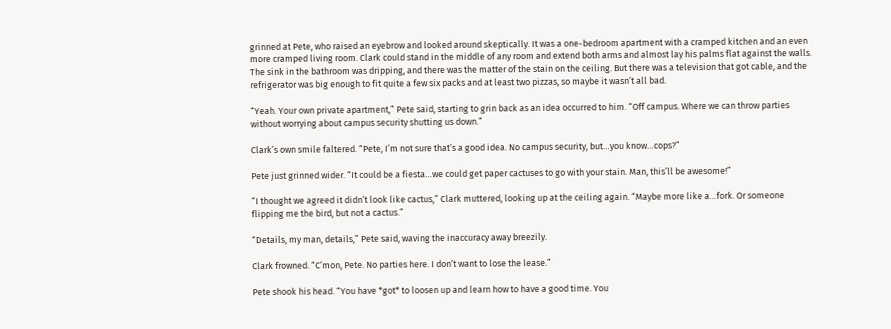grinned at Pete, who raised an eyebrow and looked around skeptically. It was a one-bedroom apartment with a cramped kitchen and an even more cramped living room. Clark could stand in the middle of any room and extend both arms and almost lay his palms flat against the walls. The sink in the bathroom was dripping, and there was the matter of the stain on the ceiling. But there was a television that got cable, and the refrigerator was big enough to fit quite a few six packs and at least two pizzas, so maybe it wasn’t all bad.

“Yeah. Your own private apartment,” Pete said, starting to grin back as an idea occurred to him. “Off campus. Where we can throw parties without worrying about campus security shutting us down.”

Clark’s own smile faltered. “Pete, I’m not sure that’s a good idea. No campus security, but…you know…cops?”

Pete just grinned wider. “It could be a fiesta…we could get paper cactuses to go with your stain. Man, this’ll be awesome!”

“I thought we agreed it didn’t look like cactus,” Clark muttered, looking up at the ceiling again. “Maybe more like a…fork. Or someone flipping me the bird, but not a cactus.”

“Details, my man, details,” Pete said, waving the inaccuracy away breezily.

Clark frowned. “C’mon, Pete. No parties here. I don’t want to lose the lease.”

Pete shook his head. “You have *got* to loosen up and learn how to have a good time. You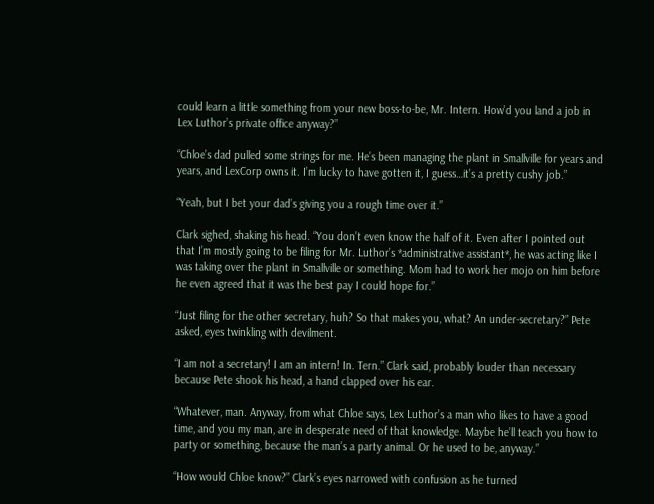could learn a little something from your new boss-to-be, Mr. Intern. How’d you land a job in Lex Luthor’s private office anyway?”

“Chloe’s dad pulled some strings for me. He’s been managing the plant in Smallville for years and years, and LexCorp owns it. I’m lucky to have gotten it, I guess…it’s a pretty cushy job.”

“Yeah, but I bet your dad’s giving you a rough time over it.”

Clark sighed, shaking his head. “You don’t even know the half of it. Even after I pointed out that I’m mostly going to be filing for Mr. Luthor’s *administrative assistant*, he was acting like I was taking over the plant in Smallville or something. Mom had to work her mojo on him before he even agreed that it was the best pay I could hope for.”

“Just filing for the other secretary, huh? So that makes you, what? An under-secretary?” Pete asked, eyes twinkling with devilment.

“I am not a secretary! I am an intern! In. Tern.” Clark said, probably louder than necessary because Pete shook his head, a hand clapped over his ear.

“Whatever, man. Anyway, from what Chloe says, Lex Luthor’s a man who likes to have a good time, and you my man, are in desperate need of that knowledge. Maybe he’ll teach you how to party or something, because the man’s a party animal. Or he used to be, anyway.”

“How would Chloe know?” Clark’s eyes narrowed with confusion as he turned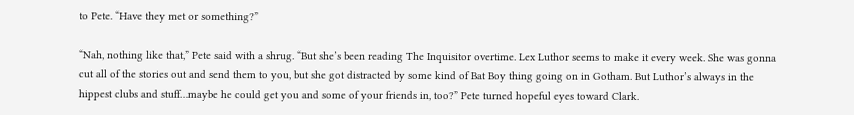to Pete. “Have they met or something?”

“Nah, nothing like that,” Pete said with a shrug. “But she’s been reading The Inquisitor overtime. Lex Luthor seems to make it every week. She was gonna cut all of the stories out and send them to you, but she got distracted by some kind of Bat Boy thing going on in Gotham. But Luthor’s always in the hippest clubs and stuff…maybe he could get you and some of your friends in, too?” Pete turned hopeful eyes toward Clark.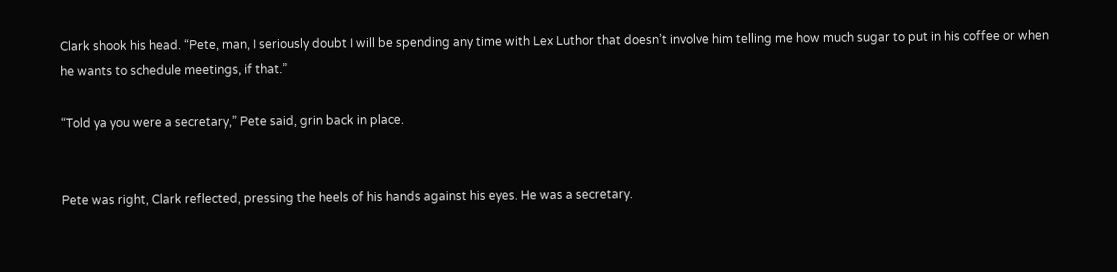Clark shook his head. “Pete, man, I seriously doubt I will be spending any time with Lex Luthor that doesn’t involve him telling me how much sugar to put in his coffee or when he wants to schedule meetings, if that.”

“Told ya you were a secretary,” Pete said, grin back in place.


Pete was right, Clark reflected, pressing the heels of his hands against his eyes. He was a secretary.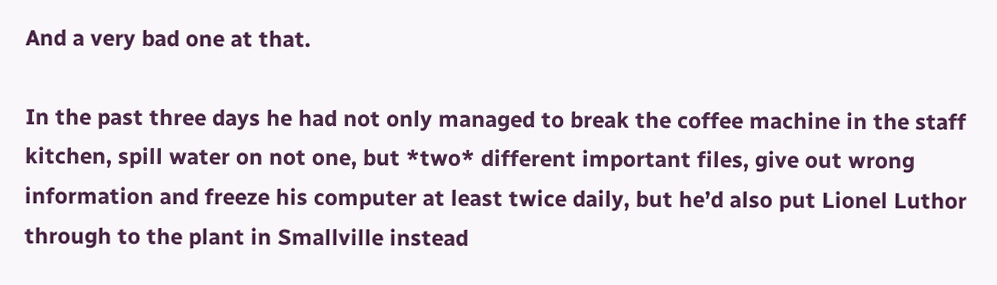And a very bad one at that.

In the past three days he had not only managed to break the coffee machine in the staff kitchen, spill water on not one, but *two* different important files, give out wrong information and freeze his computer at least twice daily, but he’d also put Lionel Luthor through to the plant in Smallville instead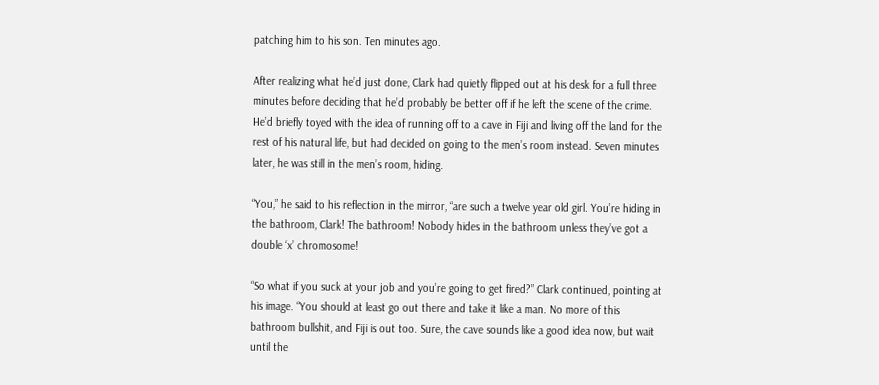patching him to his son. Ten minutes ago.

After realizing what he’d just done, Clark had quietly flipped out at his desk for a full three minutes before deciding that he’d probably be better off if he left the scene of the crime. He’d briefly toyed with the idea of running off to a cave in Fiji and living off the land for the rest of his natural life, but had decided on going to the men’s room instead. Seven minutes later, he was still in the men’s room, hiding.

“You,” he said to his reflection in the mirror, “are such a twelve year old girl. You’re hiding in the bathroom, Clark! The bathroom! Nobody hides in the bathroom unless they’ve got a double ‘x’ chromosome!

“So what if you suck at your job and you’re going to get fired?” Clark continued, pointing at his image. “You should at least go out there and take it like a man. No more of this bathroom bullshit, and Fiji is out too. Sure, the cave sounds like a good idea now, but wait until the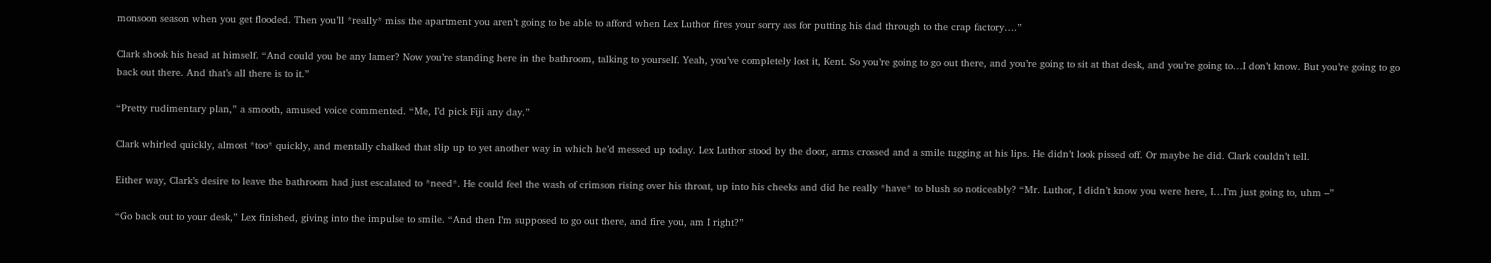monsoon season when you get flooded. Then you’ll *really* miss the apartment you aren’t going to be able to afford when Lex Luthor fires your sorry ass for putting his dad through to the crap factory….”

Clark shook his head at himself. “And could you be any lamer? Now you’re standing here in the bathroom, talking to yourself. Yeah, you’ve completely lost it, Kent. So you’re going to go out there, and you’re going to sit at that desk, and you’re going to…I don’t know. But you’re going to go back out there. And that’s all there is to it.”

“Pretty rudimentary plan,” a smooth, amused voice commented. “Me, I’d pick Fiji any day.”

Clark whirled quickly, almost *too* quickly, and mentally chalked that slip up to yet another way in which he’d messed up today. Lex Luthor stood by the door, arms crossed and a smile tugging at his lips. He didn’t look pissed off. Or maybe he did. Clark couldn’t tell.

Either way, Clark’s desire to leave the bathroom had just escalated to *need*. He could feel the wash of crimson rising over his throat, up into his cheeks and did he really *have* to blush so noticeably? “Mr. Luthor, I didn’t know you were here, I…I’m just going to, uhm –”

“Go back out to your desk,” Lex finished, giving into the impulse to smile. “And then I’m supposed to go out there, and fire you, am I right?”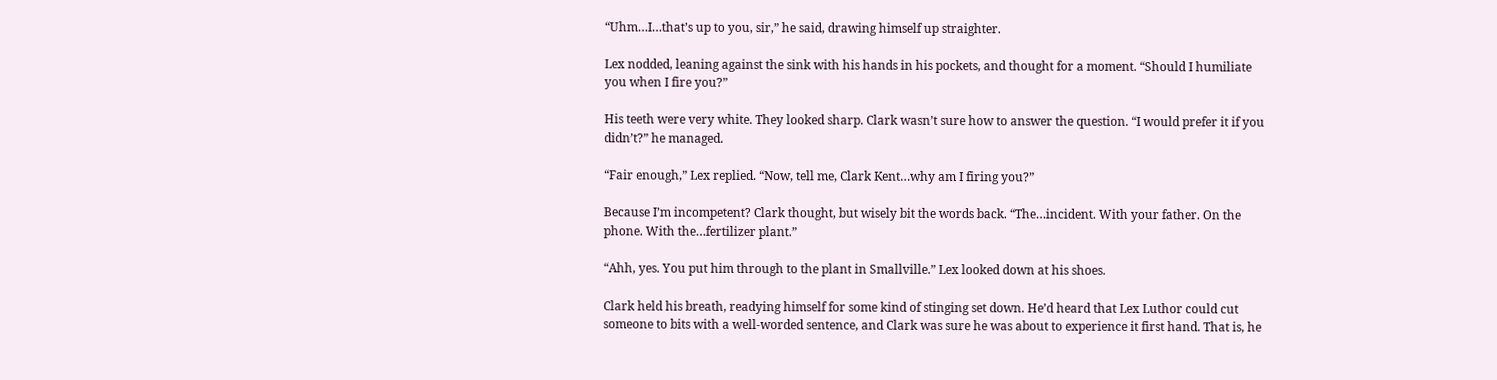“Uhm…I…that’s up to you, sir,” he said, drawing himself up straighter.

Lex nodded, leaning against the sink with his hands in his pockets, and thought for a moment. “Should I humiliate you when I fire you?”

His teeth were very white. They looked sharp. Clark wasn’t sure how to answer the question. “I would prefer it if you didn’t?” he managed.

“Fair enough,” Lex replied. “Now, tell me, Clark Kent…why am I firing you?”

Because I’m incompetent? Clark thought, but wisely bit the words back. “The…incident. With your father. On the phone. With the…fertilizer plant.”

“Ahh, yes. You put him through to the plant in Smallville.” Lex looked down at his shoes.

Clark held his breath, readying himself for some kind of stinging set down. He’d heard that Lex Luthor could cut someone to bits with a well-worded sentence, and Clark was sure he was about to experience it first hand. That is, he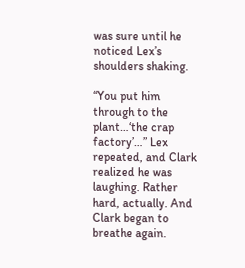was sure until he noticed Lex’s shoulders shaking.

“You put him through to the plant…‘the crap factory’…” Lex repeated, and Clark realized he was laughing. Rather hard, actually. And Clark began to breathe again.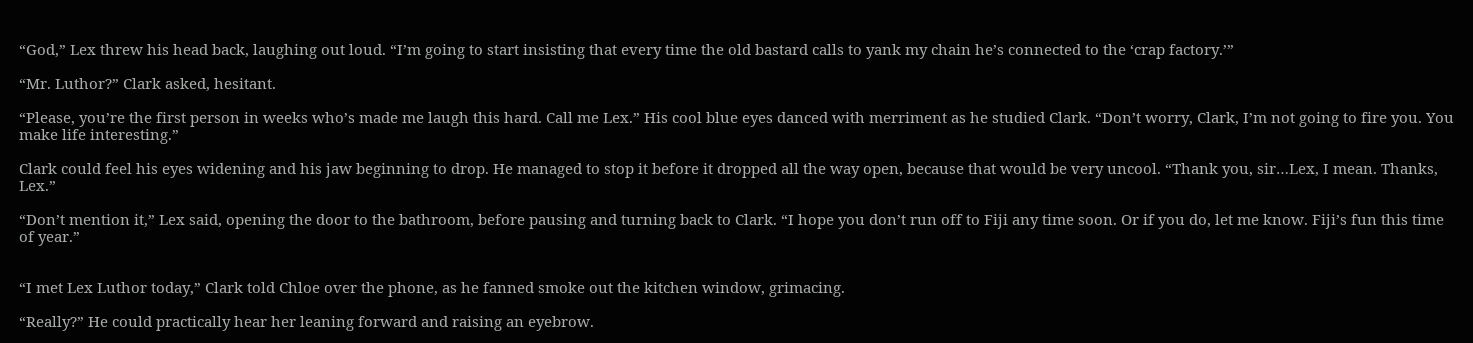“God,” Lex threw his head back, laughing out loud. “I’m going to start insisting that every time the old bastard calls to yank my chain he’s connected to the ‘crap factory.’”

“Mr. Luthor?” Clark asked, hesitant.

“Please, you’re the first person in weeks who’s made me laugh this hard. Call me Lex.” His cool blue eyes danced with merriment as he studied Clark. “Don’t worry, Clark, I’m not going to fire you. You make life interesting.”

Clark could feel his eyes widening and his jaw beginning to drop. He managed to stop it before it dropped all the way open, because that would be very uncool. “Thank you, sir…Lex, I mean. Thanks, Lex.”

“Don’t mention it,” Lex said, opening the door to the bathroom, before pausing and turning back to Clark. “I hope you don’t run off to Fiji any time soon. Or if you do, let me know. Fiji’s fun this time of year.”


“I met Lex Luthor today,” Clark told Chloe over the phone, as he fanned smoke out the kitchen window, grimacing.

“Really?” He could practically hear her leaning forward and raising an eyebrow.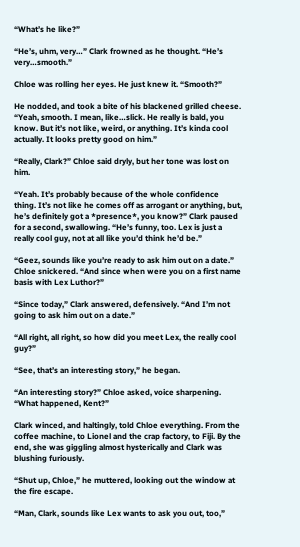“What’s he like?”

“He’s, uhm, very…” Clark frowned as he thought. “He’s very…smooth.”

Chloe was rolling her eyes. He just knew it. “Smooth?”

He nodded, and took a bite of his blackened grilled cheese. “Yeah, smooth. I mean, like…slick. He really is bald, you know. But it’s not like, weird, or anything. It’s kinda cool actually. It looks pretty good on him.”

“Really, Clark?” Chloe said dryly, but her tone was lost on him.

“Yeah. It’s probably because of the whole confidence thing. It’s not like he comes off as arrogant or anything, but, he’s definitely got a *presence*, you know?” Clark paused for a second, swallowing. “He’s funny, too. Lex is just a really cool guy, not at all like you’d think he’d be.”

“Geez, sounds like you’re ready to ask him out on a date.” Chloe snickered. “And since when were you on a first name basis with Lex Luthor?”

“Since today,” Clark answered, defensively. “And I’m not going to ask him out on a date.”

“All right, all right, so how did you meet Lex, the really cool guy?”

“See, that’s an interesting story,” he began.

“An interesting story?” Chloe asked, voice sharpening. “What happened, Kent?”

Clark winced, and haltingly, told Chloe everything. From the coffee machine, to Lionel and the crap factory, to Fiji. By the end, she was giggling almost hysterically and Clark was blushing furiously.

“Shut up, Chloe,” he muttered, looking out the window at the fire escape.

“Man, Clark, sounds like Lex wants to ask you out, too,”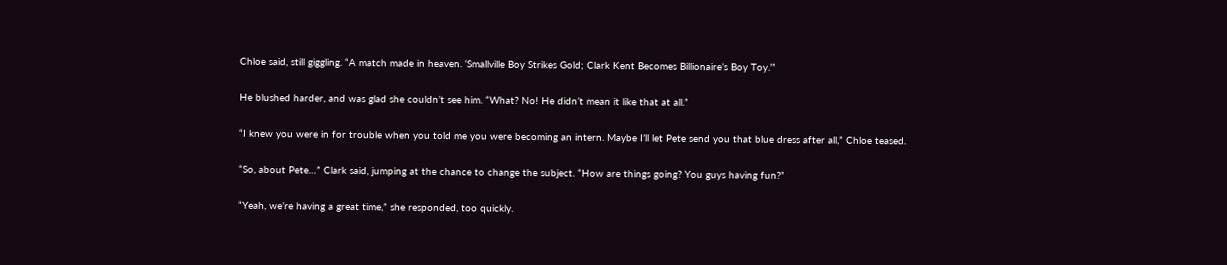Chloe said, still giggling. “A match made in heaven. ‘Smallville Boy Strikes Gold; Clark Kent Becomes Billionaire’s Boy Toy.’”

He blushed harder, and was glad she couldn’t see him. “What? No! He didn’t mean it like that at all.”

“I knew you were in for trouble when you told me you were becoming an intern. Maybe I’ll let Pete send you that blue dress after all,” Chloe teased.

“So, about Pete…” Clark said, jumping at the chance to change the subject. “How are things going? You guys having fun?”

“Yeah, we’re having a great time,” she responded, too quickly.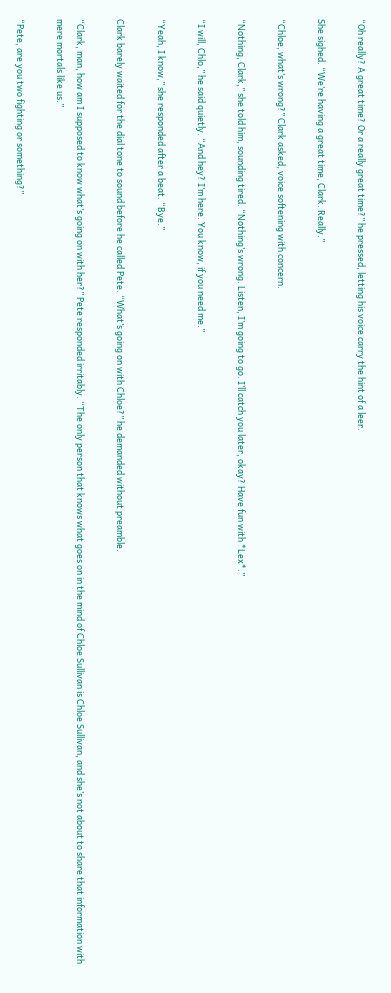“Oh really? A great time? Or a really great time?” he pressed, letting his voice carry the hint of a leer.

She sighed. “We’re having a great time, Clark. Really.”

“Chloe, what’s wrong?” Clark asked, voice softening with concern.

“Nothing, Clark,” she told him, sounding tired. “Nothing’s wrong. Listen, I’m going to go. I’ll catch you later, okay? Have fun with *Lex*.”

“I will, Chlo,” he said quietly. “And hey? I’m here. You know, if you need me.”

“Yeah, I know,” she responded after a beat. “Bye.”

Clark barely waited for the dial tone to sound before he called Pete. “What’s going on with Chloe?” he demanded without preamble.

“Clark, man, how am I supposed to know what’s going on with her?” Pete responded irritably. “The only person that knows what goes on in the mind of Chloe Sullivan is Chloe Sullivan, and she’s not about to share that information with mere mortals like us.”

“Pete, are you two fighting or something?”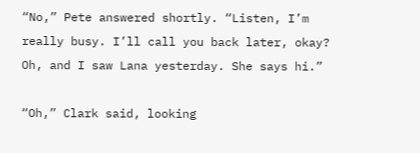“No,” Pete answered shortly. “Listen, I’m really busy. I’ll call you back later, okay? Oh, and I saw Lana yesterday. She says hi.”

“Oh,” Clark said, looking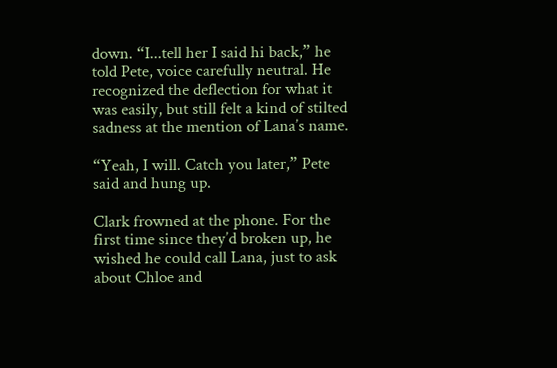down. “I...tell her I said hi back,” he told Pete, voice carefully neutral. He recognized the deflection for what it was easily, but still felt a kind of stilted sadness at the mention of Lana’s name.

“Yeah, I will. Catch you later,” Pete said and hung up.

Clark frowned at the phone. For the first time since they’d broken up, he wished he could call Lana, just to ask about Chloe and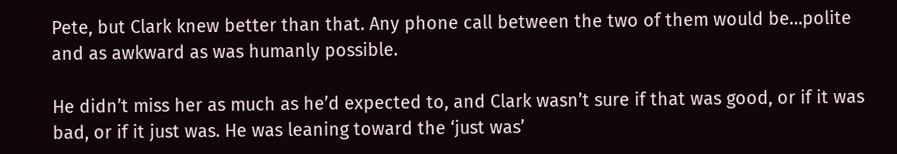Pete, but Clark knew better than that. Any phone call between the two of them would be…polite and as awkward as was humanly possible.

He didn’t miss her as much as he’d expected to, and Clark wasn’t sure if that was good, or if it was bad, or if it just was. He was leaning toward the ‘just was’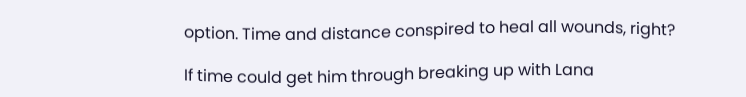option. Time and distance conspired to heal all wounds, right?

If time could get him through breaking up with Lana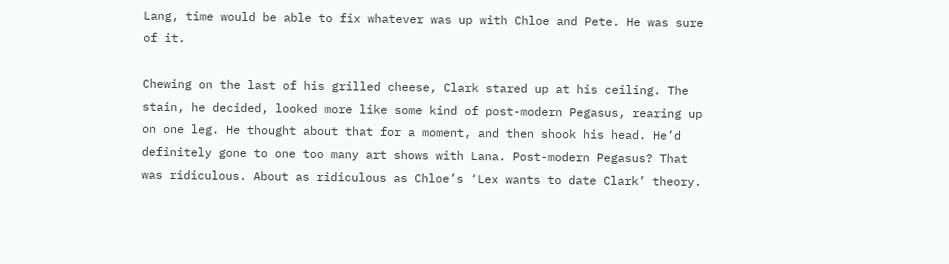Lang, time would be able to fix whatever was up with Chloe and Pete. He was sure of it.

Chewing on the last of his grilled cheese, Clark stared up at his ceiling. The stain, he decided, looked more like some kind of post-modern Pegasus, rearing up on one leg. He thought about that for a moment, and then shook his head. He’d definitely gone to one too many art shows with Lana. Post-modern Pegasus? That was ridiculous. About as ridiculous as Chloe’s ‘Lex wants to date Clark’ theory.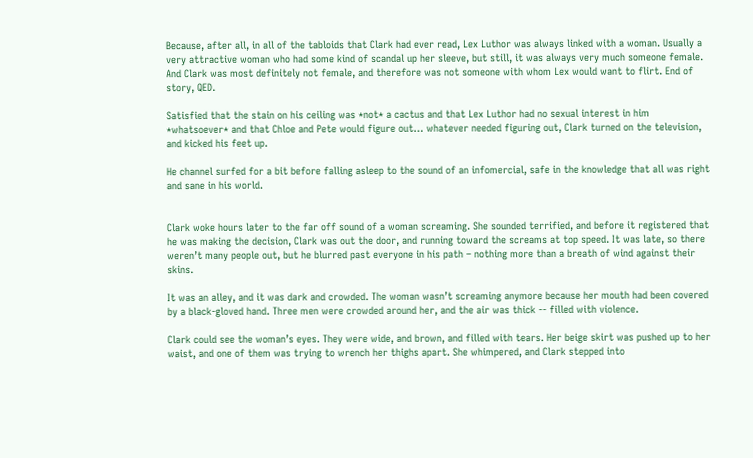Because, after all, in all of the tabloids that Clark had ever read, Lex Luthor was always linked with a woman. Usually a very attractive woman who had some kind of scandal up her sleeve, but still, it was always very much someone female. And Clark was most definitely not female, and therefore was not someone with whom Lex would want to flirt. End of story, QED.

Satisfied that the stain on his ceiling was *not* a cactus and that Lex Luthor had no sexual interest in him *whatsoever* and that Chloe and Pete would figure out… whatever needed figuring out, Clark turned on the television, and kicked his feet up.

He channel surfed for a bit before falling asleep to the sound of an infomercial, safe in the knowledge that all was right and sane in his world.


Clark woke hours later to the far off sound of a woman screaming. She sounded terrified, and before it registered that he was making the decision, Clark was out the door, and running toward the screams at top speed. It was late, so there weren’t many people out, but he blurred past everyone in his path – nothing more than a breath of wind against their skins.

It was an alley, and it was dark and crowded. The woman wasn’t screaming anymore because her mouth had been covered by a black-gloved hand. Three men were crowded around her, and the air was thick -- filled with violence.

Clark could see the woman’s eyes. They were wide, and brown, and filled with tears. Her beige skirt was pushed up to her waist, and one of them was trying to wrench her thighs apart. She whimpered, and Clark stepped into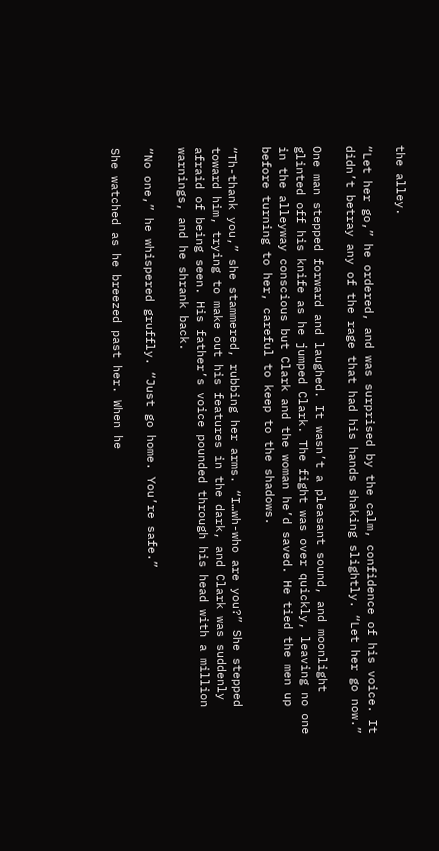the alley.

“Let her go,” he ordered, and was surprised by the calm, confidence of his voice. It didn’t betray any of the rage that had his hands shaking slightly. “Let her go now.”

One man stepped forward and laughed. It wasn’t a pleasant sound, and moonlight glinted off his knife as he jumped Clark. The fight was over quickly, leaving no one in the alleyway conscious but Clark and the woman he’d saved. He tied the men up before turning to her, careful to keep to the shadows.

“Th-thank you,” she stammered, rubbing her arms. “I…wh-who are you?” She stepped toward him, trying to make out his features in the dark, and Clark was suddenly afraid of being seen. His father’s voice pounded through his head with a million warnings, and he shrank back.

“No one,” he whispered gruffly. “Just go home. You’re safe.”

She watched as he breezed past her. When he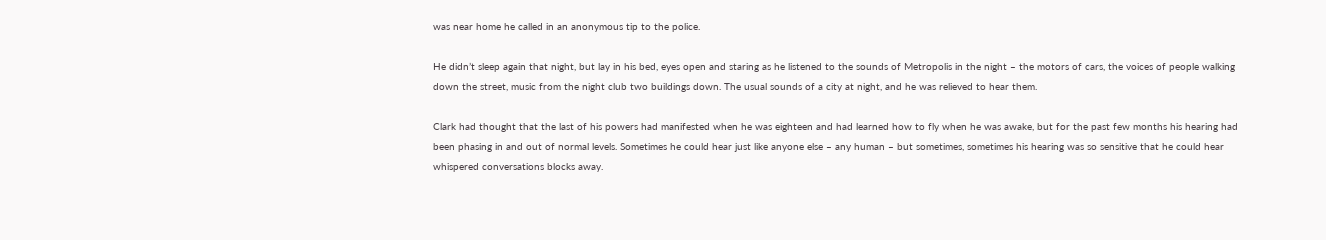was near home he called in an anonymous tip to the police.

He didn’t sleep again that night, but lay in his bed, eyes open and staring as he listened to the sounds of Metropolis in the night – the motors of cars, the voices of people walking down the street, music from the night club two buildings down. The usual sounds of a city at night, and he was relieved to hear them.

Clark had thought that the last of his powers had manifested when he was eighteen and had learned how to fly when he was awake, but for the past few months his hearing had been phasing in and out of normal levels. Sometimes he could hear just like anyone else – any human – but sometimes, sometimes his hearing was so sensitive that he could hear whispered conversations blocks away.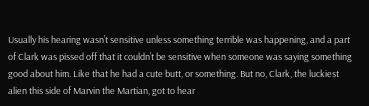Usually his hearing wasn’t sensitive unless something terrible was happening, and a part of Clark was pissed off that it couldn’t be sensitive when someone was saying something good about him. Like that he had a cute butt, or something. But no, Clark, the luckiest alien this side of Marvin the Martian, got to hear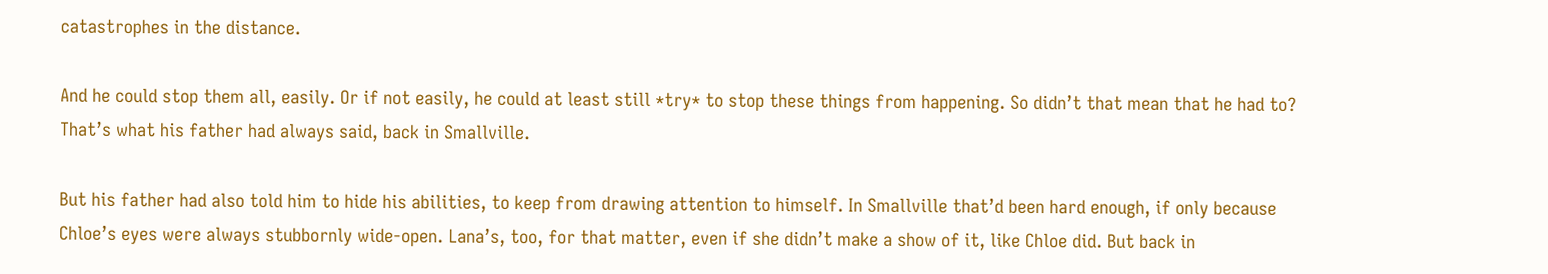catastrophes in the distance.

And he could stop them all, easily. Or if not easily, he could at least still *try* to stop these things from happening. So didn’t that mean that he had to? That’s what his father had always said, back in Smallville.

But his father had also told him to hide his abilities, to keep from drawing attention to himself. In Smallville that’d been hard enough, if only because Chloe’s eyes were always stubbornly wide-open. Lana’s, too, for that matter, even if she didn’t make a show of it, like Chloe did. But back in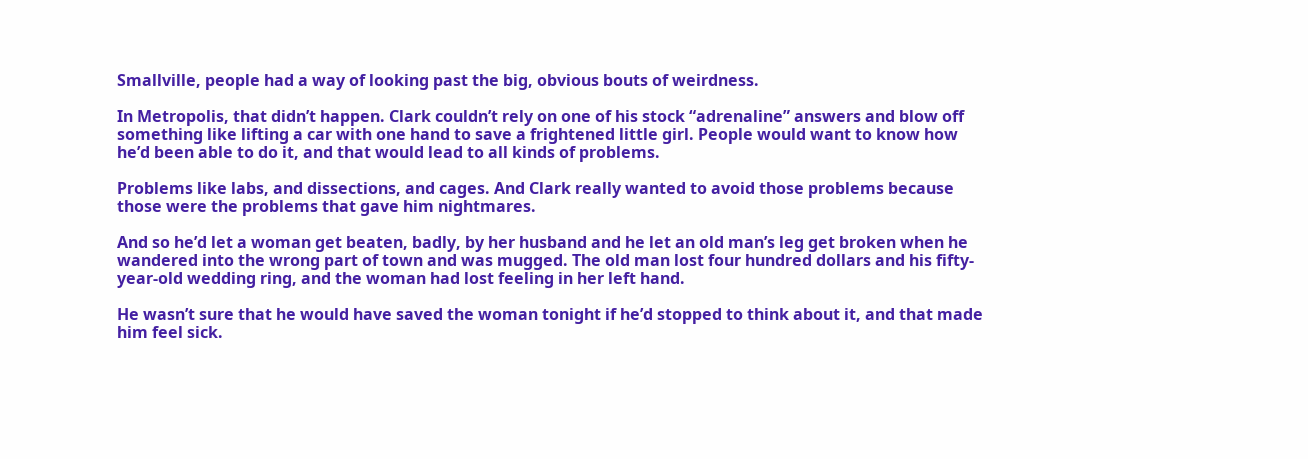Smallville, people had a way of looking past the big, obvious bouts of weirdness.

In Metropolis, that didn’t happen. Clark couldn’t rely on one of his stock “adrenaline” answers and blow off something like lifting a car with one hand to save a frightened little girl. People would want to know how he’d been able to do it, and that would lead to all kinds of problems.

Problems like labs, and dissections, and cages. And Clark really wanted to avoid those problems because those were the problems that gave him nightmares.

And so he’d let a woman get beaten, badly, by her husband and he let an old man’s leg get broken when he wandered into the wrong part of town and was mugged. The old man lost four hundred dollars and his fifty-year-old wedding ring, and the woman had lost feeling in her left hand.

He wasn’t sure that he would have saved the woman tonight if he’d stopped to think about it, and that made him feel sick.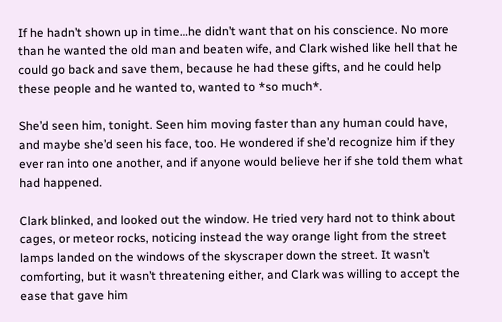If he hadn’t shown up in time…he didn’t want that on his conscience. No more than he wanted the old man and beaten wife, and Clark wished like hell that he could go back and save them, because he had these gifts, and he could help these people and he wanted to, wanted to *so much*.

She’d seen him, tonight. Seen him moving faster than any human could have, and maybe she’d seen his face, too. He wondered if she’d recognize him if they ever ran into one another, and if anyone would believe her if she told them what had happened.

Clark blinked, and looked out the window. He tried very hard not to think about cages, or meteor rocks, noticing instead the way orange light from the street lamps landed on the windows of the skyscraper down the street. It wasn’t comforting, but it wasn’t threatening either, and Clark was willing to accept the ease that gave him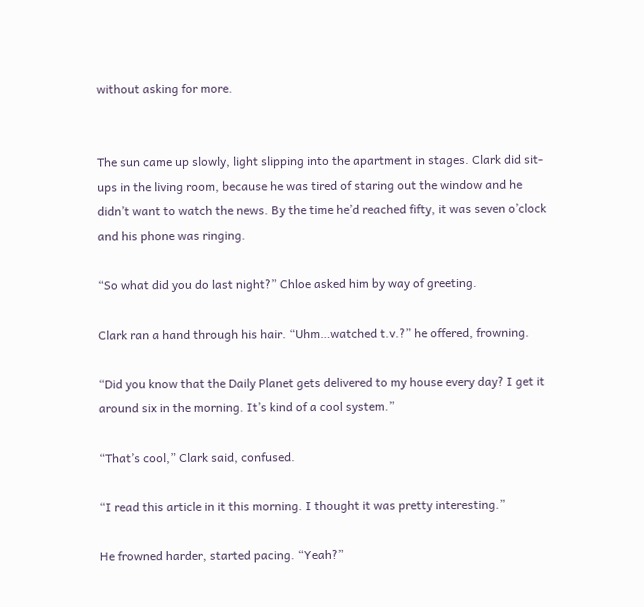without asking for more.


The sun came up slowly, light slipping into the apartment in stages. Clark did sit-ups in the living room, because he was tired of staring out the window and he didn’t want to watch the news. By the time he’d reached fifty, it was seven o’clock and his phone was ringing.

“So what did you do last night?” Chloe asked him by way of greeting.

Clark ran a hand through his hair. “Uhm…watched t.v.?” he offered, frowning.

“Did you know that the Daily Planet gets delivered to my house every day? I get it around six in the morning. It’s kind of a cool system.”

“That’s cool,” Clark said, confused.

“I read this article in it this morning. I thought it was pretty interesting.”

He frowned harder, started pacing. “Yeah?”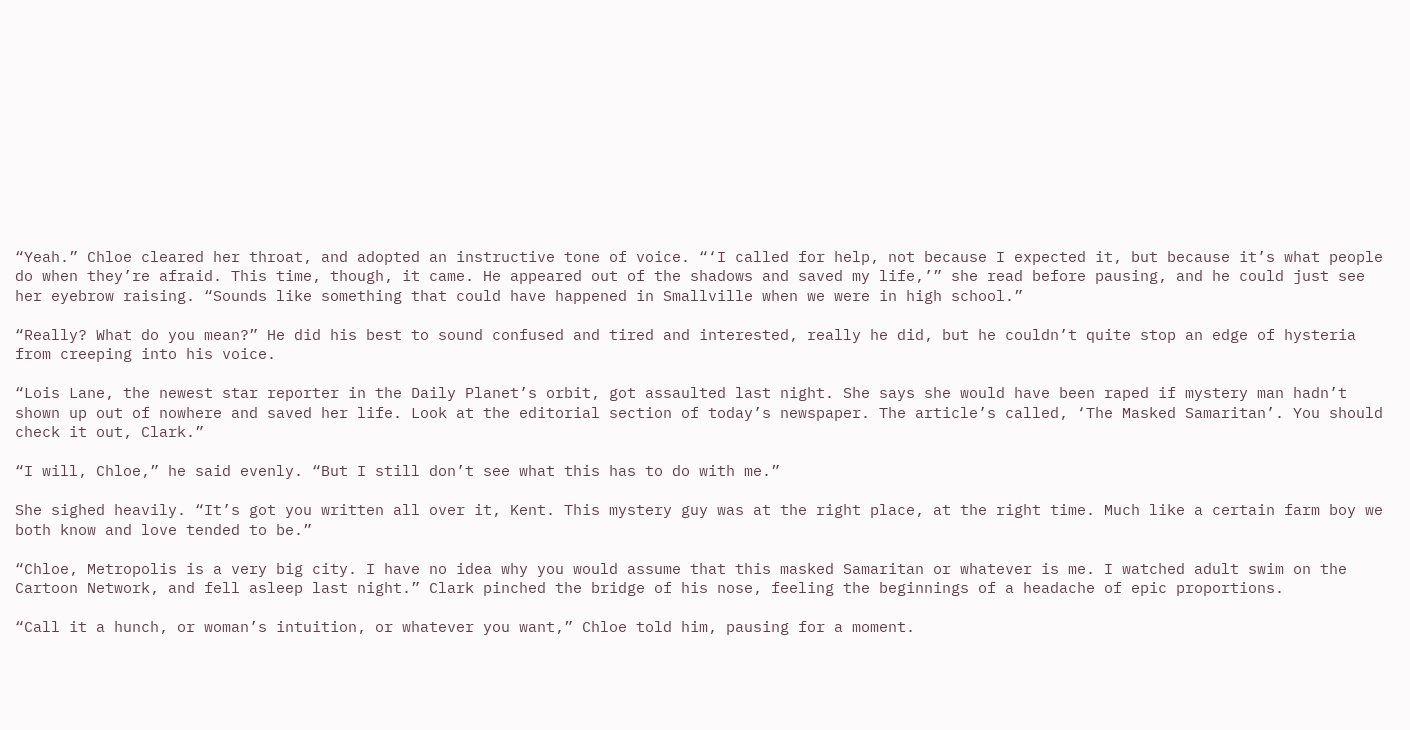“Yeah.” Chloe cleared her throat, and adopted an instructive tone of voice. “‘I called for help, not because I expected it, but because it’s what people do when they’re afraid. This time, though, it came. He appeared out of the shadows and saved my life,’” she read before pausing, and he could just see her eyebrow raising. “Sounds like something that could have happened in Smallville when we were in high school.”

“Really? What do you mean?” He did his best to sound confused and tired and interested, really he did, but he couldn’t quite stop an edge of hysteria from creeping into his voice.

“Lois Lane, the newest star reporter in the Daily Planet’s orbit, got assaulted last night. She says she would have been raped if mystery man hadn’t shown up out of nowhere and saved her life. Look at the editorial section of today’s newspaper. The article’s called, ‘The Masked Samaritan’. You should check it out, Clark.”

“I will, Chloe,” he said evenly. “But I still don’t see what this has to do with me.”

She sighed heavily. “It’s got you written all over it, Kent. This mystery guy was at the right place, at the right time. Much like a certain farm boy we both know and love tended to be.”

“Chloe, Metropolis is a very big city. I have no idea why you would assume that this masked Samaritan or whatever is me. I watched adult swim on the Cartoon Network, and fell asleep last night.” Clark pinched the bridge of his nose, feeling the beginnings of a headache of epic proportions.

“Call it a hunch, or woman’s intuition, or whatever you want,” Chloe told him, pausing for a moment.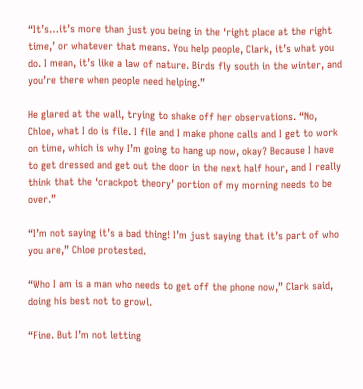“It’s…it’s more than just you being in the ‘right place at the right time,’ or whatever that means. You help people, Clark, it’s what you do. I mean, it’s like a law of nature. Birds fly south in the winter, and you’re there when people need helping.”

He glared at the wall, trying to shake off her observations. “No, Chloe, what I do is file. I file and I make phone calls and I get to work on time, which is why I’m going to hang up now, okay? Because I have to get dressed and get out the door in the next half hour, and I really think that the ‘crackpot theory’ portion of my morning needs to be over.”

“I’m not saying it’s a bad thing! I’m just saying that it’s part of who you are,” Chloe protested.

“Who I am is a man who needs to get off the phone now,” Clark said, doing his best not to growl.

“Fine. But I’m not letting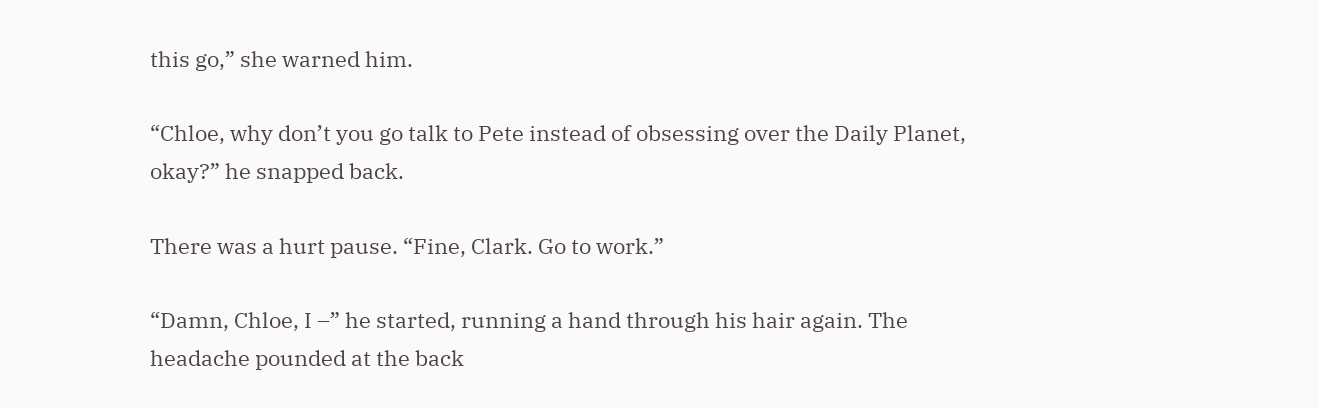this go,” she warned him.

“Chloe, why don’t you go talk to Pete instead of obsessing over the Daily Planet, okay?” he snapped back.

There was a hurt pause. “Fine, Clark. Go to work.”

“Damn, Chloe, I –” he started, running a hand through his hair again. The headache pounded at the back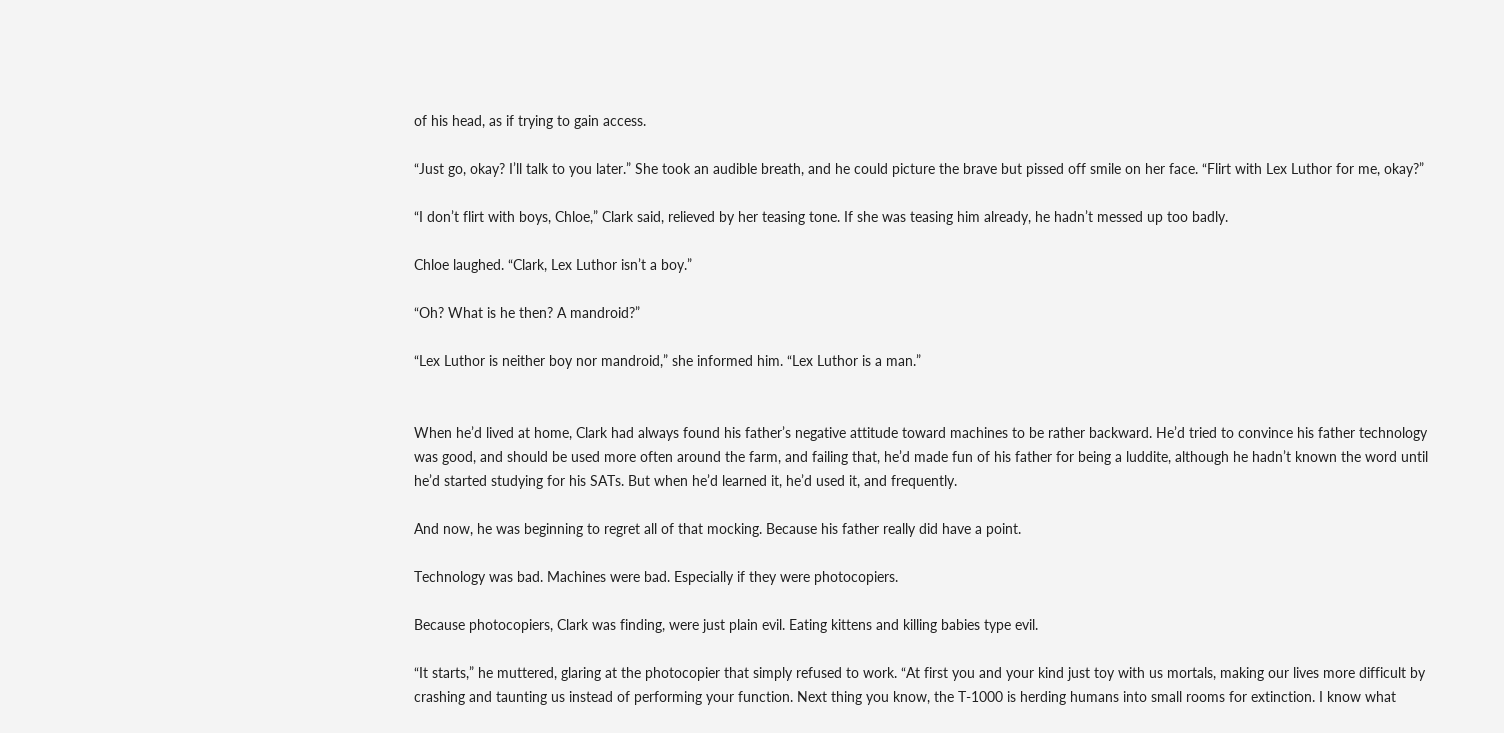of his head, as if trying to gain access.

“Just go, okay? I’ll talk to you later.” She took an audible breath, and he could picture the brave but pissed off smile on her face. “Flirt with Lex Luthor for me, okay?”

“I don’t flirt with boys, Chloe,” Clark said, relieved by her teasing tone. If she was teasing him already, he hadn’t messed up too badly.

Chloe laughed. “Clark, Lex Luthor isn’t a boy.”

“Oh? What is he then? A mandroid?”

“Lex Luthor is neither boy nor mandroid,” she informed him. “Lex Luthor is a man.”


When he’d lived at home, Clark had always found his father’s negative attitude toward machines to be rather backward. He’d tried to convince his father technology was good, and should be used more often around the farm, and failing that, he’d made fun of his father for being a luddite, although he hadn’t known the word until he’d started studying for his SATs. But when he’d learned it, he’d used it, and frequently.

And now, he was beginning to regret all of that mocking. Because his father really did have a point.

Technology was bad. Machines were bad. Especially if they were photocopiers.

Because photocopiers, Clark was finding, were just plain evil. Eating kittens and killing babies type evil.

“It starts,” he muttered, glaring at the photocopier that simply refused to work. “At first you and your kind just toy with us mortals, making our lives more difficult by crashing and taunting us instead of performing your function. Next thing you know, the T-1000 is herding humans into small rooms for extinction. I know what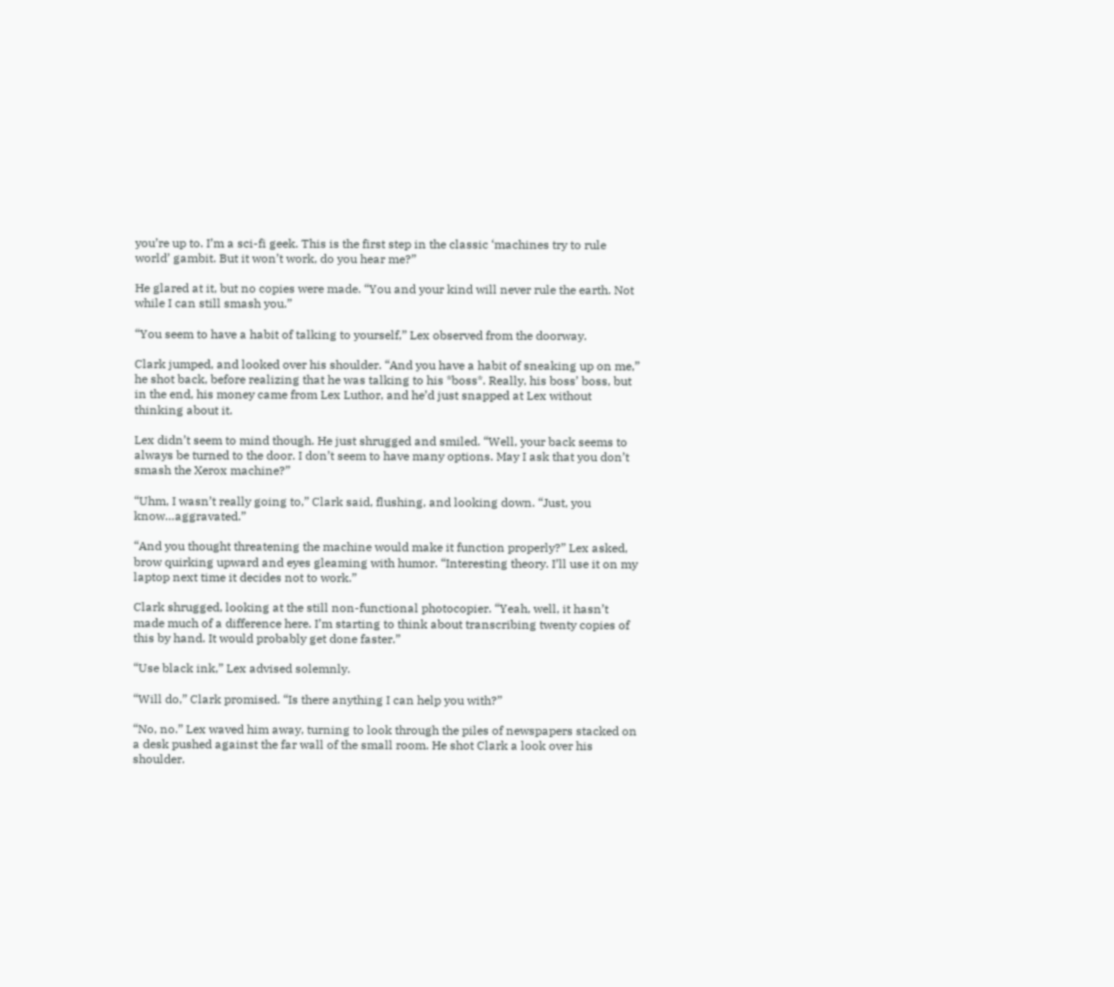you’re up to. I’m a sci-fi geek. This is the first step in the classic ‘machines try to rule world’ gambit. But it won’t work, do you hear me?”

He glared at it, but no copies were made. “You and your kind will never rule the earth. Not while I can still smash you.”

“You seem to have a habit of talking to yourself,” Lex observed from the doorway.

Clark jumped, and looked over his shoulder. “And you have a habit of sneaking up on me,” he shot back, before realizing that he was talking to his *boss*. Really, his boss’ boss, but in the end, his money came from Lex Luthor, and he’d just snapped at Lex without thinking about it.

Lex didn’t seem to mind though. He just shrugged and smiled. “Well, your back seems to always be turned to the door. I don’t seem to have many options. May I ask that you don’t smash the Xerox machine?”

“Uhm, I wasn’t really going to,” Clark said, flushing, and looking down. “Just, you know…aggravated.”

“And you thought threatening the machine would make it function properly?” Lex asked, brow quirking upward and eyes gleaming with humor. “Interesting theory. I’ll use it on my laptop next time it decides not to work.”

Clark shrugged, looking at the still non-functional photocopier. “Yeah, well, it hasn’t made much of a difference here. I’m starting to think about transcribing twenty copies of this by hand. It would probably get done faster.”

“Use black ink,” Lex advised solemnly.

“Will do,” Clark promised. “Is there anything I can help you with?”

“No, no.” Lex waved him away, turning to look through the piles of newspapers stacked on a desk pushed against the far wall of the small room. He shot Clark a look over his shoulder.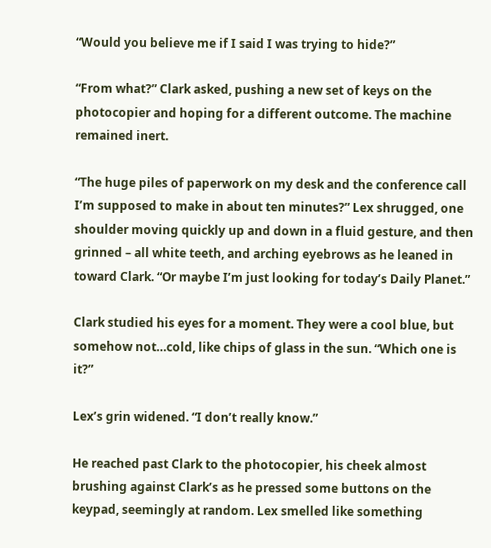“Would you believe me if I said I was trying to hide?”

“From what?” Clark asked, pushing a new set of keys on the photocopier and hoping for a different outcome. The machine remained inert.

“The huge piles of paperwork on my desk and the conference call I’m supposed to make in about ten minutes?” Lex shrugged, one shoulder moving quickly up and down in a fluid gesture, and then grinned – all white teeth, and arching eyebrows as he leaned in toward Clark. “Or maybe I’m just looking for today’s Daily Planet.”

Clark studied his eyes for a moment. They were a cool blue, but somehow not…cold, like chips of glass in the sun. “Which one is it?”

Lex’s grin widened. “I don’t really know.”

He reached past Clark to the photocopier, his cheek almost brushing against Clark’s as he pressed some buttons on the keypad, seemingly at random. Lex smelled like something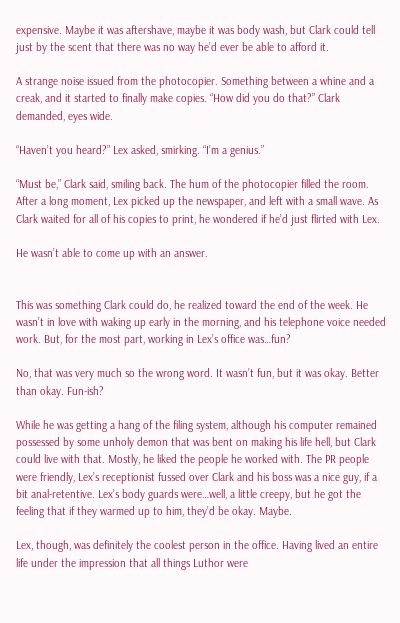expensive. Maybe it was aftershave, maybe it was body wash, but Clark could tell just by the scent that there was no way he’d ever be able to afford it.

A strange noise issued from the photocopier. Something between a whine and a creak, and it started to finally make copies. “How did you do that?” Clark demanded, eyes wide.

“Haven’t you heard?” Lex asked, smirking. “I’m a genius.”

“Must be,” Clark said, smiling back. The hum of the photocopier filled the room. After a long moment, Lex picked up the newspaper, and left with a small wave. As Clark waited for all of his copies to print, he wondered if he’d just flirted with Lex.

He wasn’t able to come up with an answer.


This was something Clark could do, he realized toward the end of the week. He wasn’t in love with waking up early in the morning, and his telephone voice needed work. But, for the most part, working in Lex’s office was…fun?

No, that was very much so the wrong word. It wasn’t fun, but it was okay. Better than okay. Fun-ish?

While he was getting a hang of the filing system, although his computer remained possessed by some unholy demon that was bent on making his life hell, but Clark could live with that. Mostly, he liked the people he worked with. The PR people were friendly, Lex’s receptionist fussed over Clark and his boss was a nice guy, if a bit anal-retentive. Lex’s body guards were…well, a little creepy, but he got the feeling that if they warmed up to him, they’d be okay. Maybe.

Lex, though, was definitely the coolest person in the office. Having lived an entire life under the impression that all things Luthor were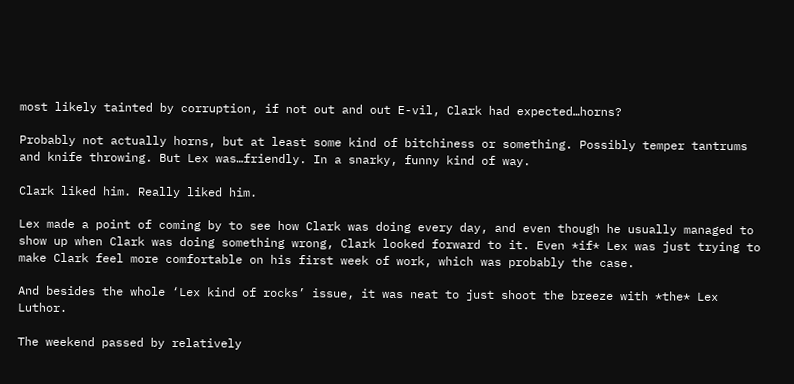most likely tainted by corruption, if not out and out E-vil, Clark had expected…horns?

Probably not actually horns, but at least some kind of bitchiness or something. Possibly temper tantrums and knife throwing. But Lex was…friendly. In a snarky, funny kind of way.

Clark liked him. Really liked him.

Lex made a point of coming by to see how Clark was doing every day, and even though he usually managed to show up when Clark was doing something wrong, Clark looked forward to it. Even *if* Lex was just trying to make Clark feel more comfortable on his first week of work, which was probably the case.

And besides the whole ‘Lex kind of rocks’ issue, it was neat to just shoot the breeze with *the* Lex Luthor.

The weekend passed by relatively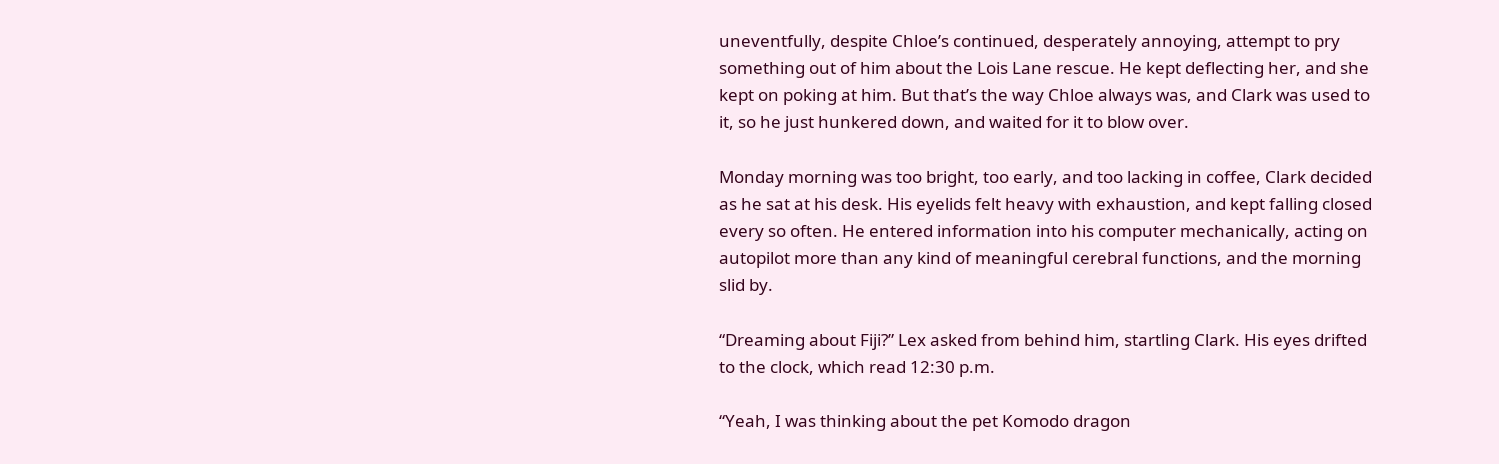uneventfully, despite Chloe’s continued, desperately annoying, attempt to pry something out of him about the Lois Lane rescue. He kept deflecting her, and she kept on poking at him. But that’s the way Chloe always was, and Clark was used to it, so he just hunkered down, and waited for it to blow over.

Monday morning was too bright, too early, and too lacking in coffee, Clark decided as he sat at his desk. His eyelids felt heavy with exhaustion, and kept falling closed every so often. He entered information into his computer mechanically, acting on autopilot more than any kind of meaningful cerebral functions, and the morning slid by.

“Dreaming about Fiji?” Lex asked from behind him, startling Clark. His eyes drifted to the clock, which read 12:30 p.m.

“Yeah, I was thinking about the pet Komodo dragon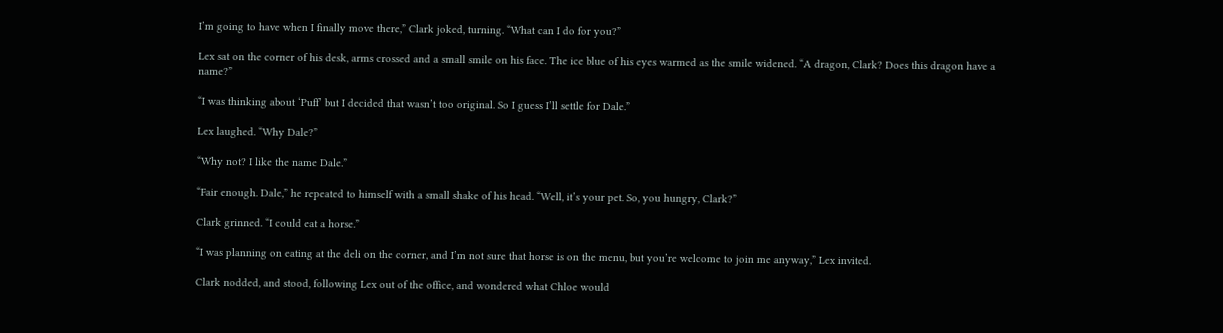I’m going to have when I finally move there,” Clark joked, turning. “What can I do for you?”

Lex sat on the corner of his desk, arms crossed and a small smile on his face. The ice blue of his eyes warmed as the smile widened. “A dragon, Clark? Does this dragon have a name?”

“I was thinking about ‘Puff’ but I decided that wasn’t too original. So I guess I’ll settle for Dale.”

Lex laughed. “Why Dale?”

“Why not? I like the name Dale.”

“Fair enough. Dale,” he repeated to himself with a small shake of his head. “Well, it’s your pet. So, you hungry, Clark?”

Clark grinned. “I could eat a horse.”

“I was planning on eating at the deli on the corner, and I’m not sure that horse is on the menu, but you’re welcome to join me anyway,” Lex invited.

Clark nodded, and stood, following Lex out of the office, and wondered what Chloe would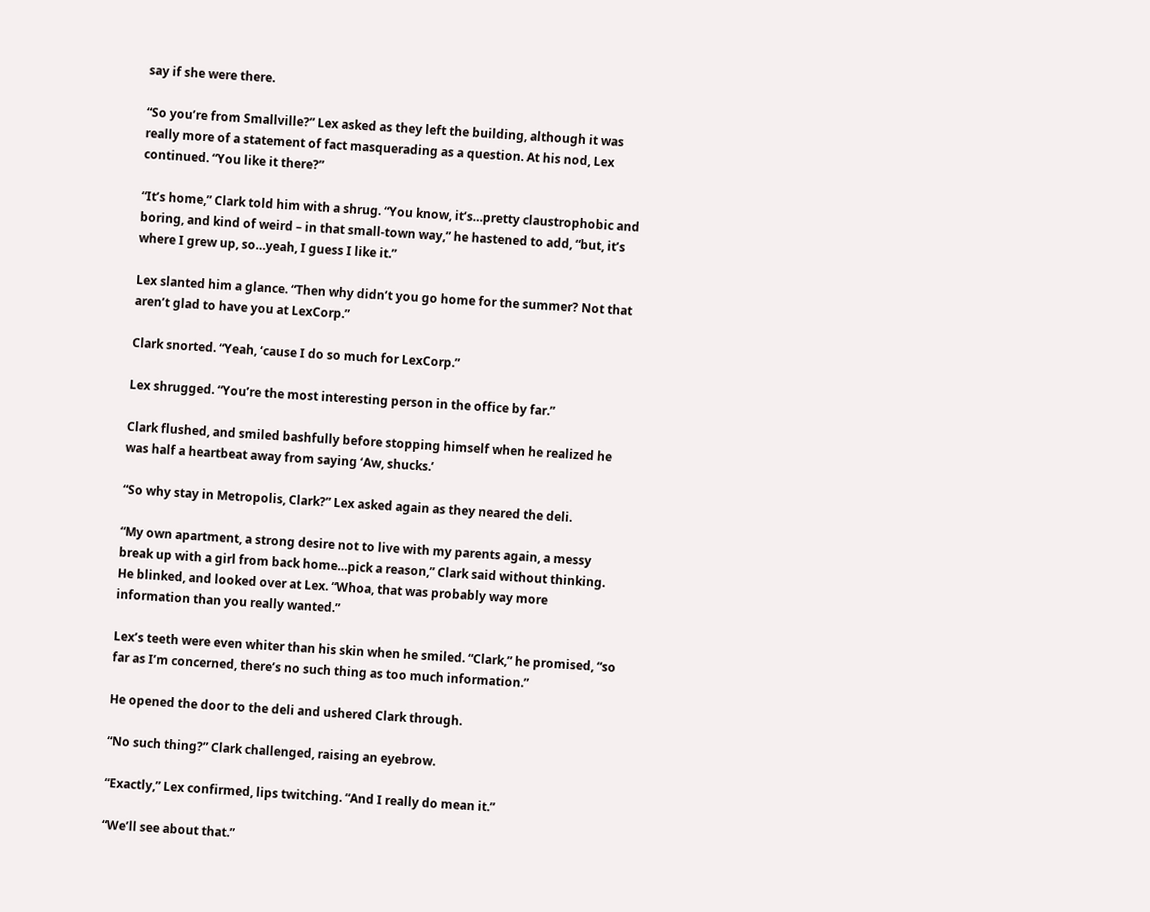say if she were there.

“So you’re from Smallville?” Lex asked as they left the building, although it was really more of a statement of fact masquerading as a question. At his nod, Lex continued. “You like it there?”

“It’s home,” Clark told him with a shrug. “You know, it’s…pretty claustrophobic and boring, and kind of weird – in that small-town way,” he hastened to add, “but, it’s where I grew up, so…yeah, I guess I like it.”

Lex slanted him a glance. “Then why didn’t you go home for the summer? Not that aren’t glad to have you at LexCorp.”

Clark snorted. “Yeah, ‘cause I do so much for LexCorp.”

Lex shrugged. “You’re the most interesting person in the office by far.”

Clark flushed, and smiled bashfully before stopping himself when he realized he was half a heartbeat away from saying ‘Aw, shucks.’

“So why stay in Metropolis, Clark?” Lex asked again as they neared the deli.

“My own apartment, a strong desire not to live with my parents again, a messy break up with a girl from back home…pick a reason,” Clark said without thinking. He blinked, and looked over at Lex. “Whoa, that was probably way more information than you really wanted.”

Lex’s teeth were even whiter than his skin when he smiled. “Clark,” he promised, “so far as I’m concerned, there’s no such thing as too much information.”

He opened the door to the deli and ushered Clark through.

“No such thing?” Clark challenged, raising an eyebrow.

“Exactly,” Lex confirmed, lips twitching. “And I really do mean it.”

“We’ll see about that.”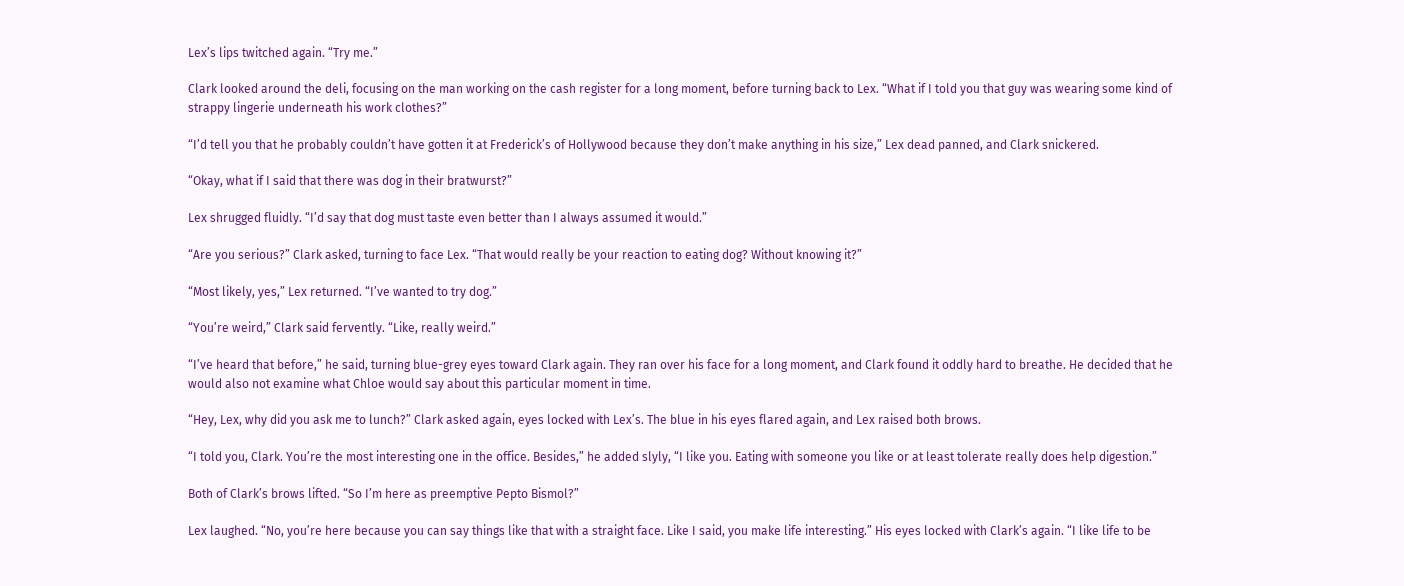Lex’s lips twitched again. “Try me.”

Clark looked around the deli, focusing on the man working on the cash register for a long moment, before turning back to Lex. “What if I told you that guy was wearing some kind of strappy lingerie underneath his work clothes?”

“I’d tell you that he probably couldn’t have gotten it at Frederick’s of Hollywood because they don’t make anything in his size,” Lex dead panned, and Clark snickered.

“Okay, what if I said that there was dog in their bratwurst?”

Lex shrugged fluidly. “I’d say that dog must taste even better than I always assumed it would.”

“Are you serious?” Clark asked, turning to face Lex. “That would really be your reaction to eating dog? Without knowing it?”

“Most likely, yes,” Lex returned. “I’ve wanted to try dog.”

“You’re weird,” Clark said fervently. “Like, really weird.”

“I’ve heard that before,” he said, turning blue-grey eyes toward Clark again. They ran over his face for a long moment, and Clark found it oddly hard to breathe. He decided that he would also not examine what Chloe would say about this particular moment in time.

“Hey, Lex, why did you ask me to lunch?” Clark asked again, eyes locked with Lex’s. The blue in his eyes flared again, and Lex raised both brows.

“I told you, Clark. You’re the most interesting one in the office. Besides,” he added slyly, “I like you. Eating with someone you like or at least tolerate really does help digestion.”

Both of Clark’s brows lifted. “So I’m here as preemptive Pepto Bismol?”

Lex laughed. “No, you’re here because you can say things like that with a straight face. Like I said, you make life interesting.” His eyes locked with Clark’s again. “I like life to be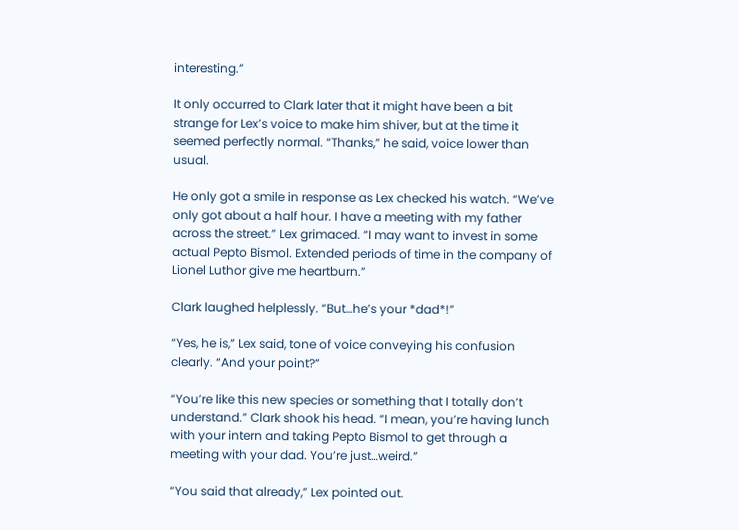interesting.”

It only occurred to Clark later that it might have been a bit strange for Lex’s voice to make him shiver, but at the time it seemed perfectly normal. “Thanks,” he said, voice lower than usual.

He only got a smile in response as Lex checked his watch. “We’ve only got about a half hour. I have a meeting with my father across the street.” Lex grimaced. “I may want to invest in some actual Pepto Bismol. Extended periods of time in the company of Lionel Luthor give me heartburn.”

Clark laughed helplessly. “But…he’s your *dad*!”

“Yes, he is,” Lex said, tone of voice conveying his confusion clearly. “And your point?”

“You’re like this new species or something that I totally don’t understand.” Clark shook his head. “I mean, you’re having lunch with your intern and taking Pepto Bismol to get through a meeting with your dad. You’re just…weird.”

“You said that already,” Lex pointed out.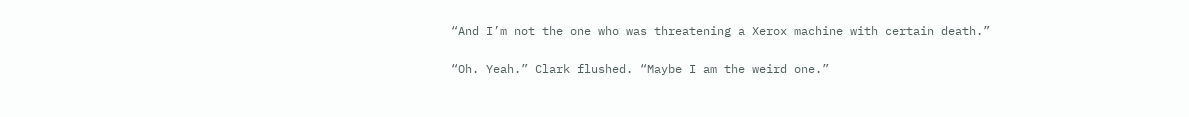“And I’m not the one who was threatening a Xerox machine with certain death.”

“Oh. Yeah.” Clark flushed. “Maybe I am the weird one.”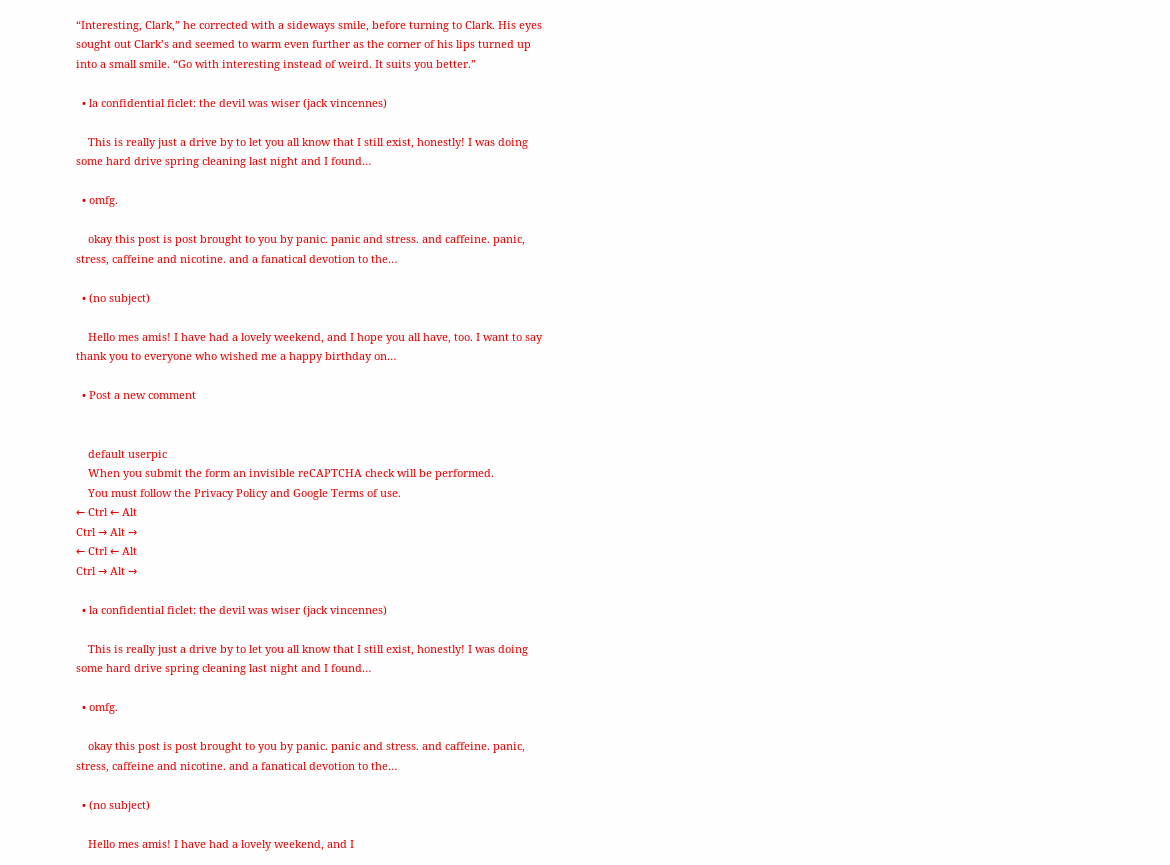“Interesting, Clark,” he corrected with a sideways smile, before turning to Clark. His eyes sought out Clark’s and seemed to warm even further as the corner of his lips turned up into a small smile. “Go with interesting instead of weird. It suits you better.”

  • la confidential ficlet: the devil was wiser (jack vincennes)

    This is really just a drive by to let you all know that I still exist, honestly! I was doing some hard drive spring cleaning last night and I found…

  • omfg.

    okay this post is post brought to you by panic. panic and stress. and caffeine. panic, stress, caffeine and nicotine. and a fanatical devotion to the…

  • (no subject)

    Hello mes amis! I have had a lovely weekend, and I hope you all have, too. I want to say thank you to everyone who wished me a happy birthday on…

  • Post a new comment


    default userpic
    When you submit the form an invisible reCAPTCHA check will be performed.
    You must follow the Privacy Policy and Google Terms of use.
← Ctrl ← Alt
Ctrl → Alt →
← Ctrl ← Alt
Ctrl → Alt →

  • la confidential ficlet: the devil was wiser (jack vincennes)

    This is really just a drive by to let you all know that I still exist, honestly! I was doing some hard drive spring cleaning last night and I found…

  • omfg.

    okay this post is post brought to you by panic. panic and stress. and caffeine. panic, stress, caffeine and nicotine. and a fanatical devotion to the…

  • (no subject)

    Hello mes amis! I have had a lovely weekend, and I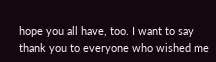hope you all have, too. I want to say thank you to everyone who wished me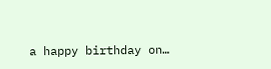a happy birthday on…